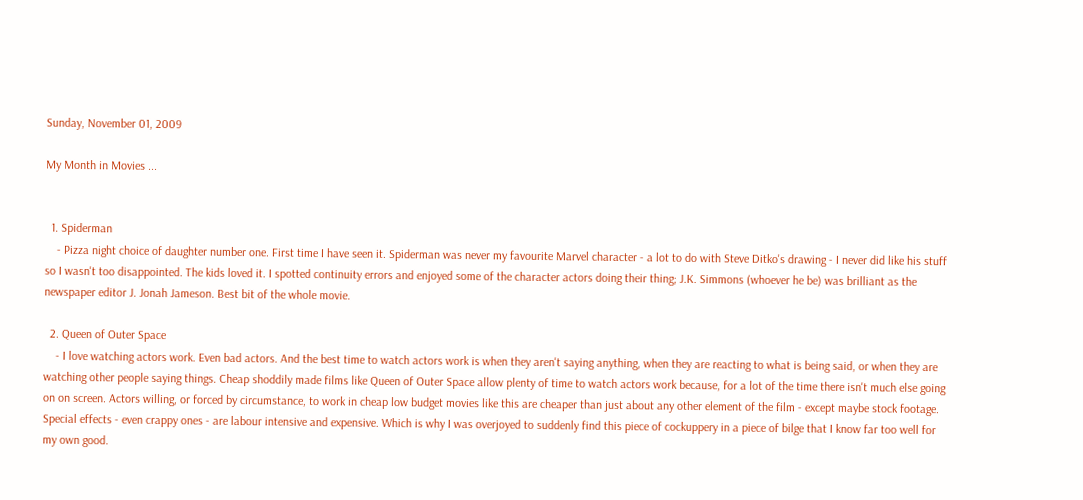Sunday, November 01, 2009

My Month in Movies ...


  1. Spiderman
    - Pizza night choice of daughter number one. First time I have seen it. Spiderman was never my favourite Marvel character - a lot to do with Steve Ditko's drawing - I never did like his stuff so I wasn't too disappointed. The kids loved it. I spotted continuity errors and enjoyed some of the character actors doing their thing; J.K. Simmons (whoever he be) was brilliant as the newspaper editor J. Jonah Jameson. Best bit of the whole movie.

  2. Queen of Outer Space
    - I love watching actors work. Even bad actors. And the best time to watch actors work is when they aren't saying anything, when they are reacting to what is being said, or when they are watching other people saying things. Cheap shoddily made films like Queen of Outer Space allow plenty of time to watch actors work because, for a lot of the time there isn't much else going on on screen. Actors willing, or forced by circumstance, to work in cheap low budget movies like this are cheaper than just about any other element of the film - except maybe stock footage. Special effects - even crappy ones - are labour intensive and expensive. Which is why I was overjoyed to suddenly find this piece of cockuppery in a piece of bilge that I know far too well for my own good.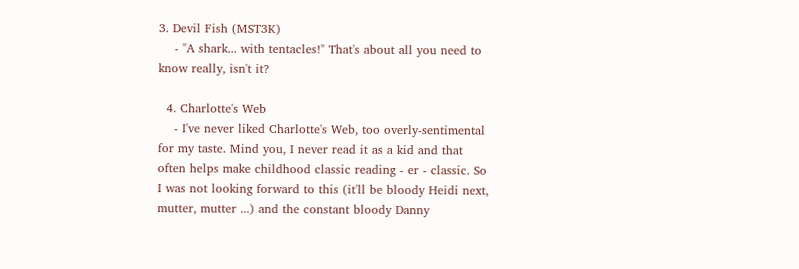3. Devil Fish (MST3K)
    - "A shark... with tentacles!" That's about all you need to know really, isn't it?

  4. Charlotte's Web
    - I've never liked Charlotte's Web, too overly-sentimental for my taste. Mind you, I never read it as a kid and that often helps make childhood classic reading - er - classic. So I was not looking forward to this (it'll be bloody Heidi next, mutter, mutter ...) and the constant bloody Danny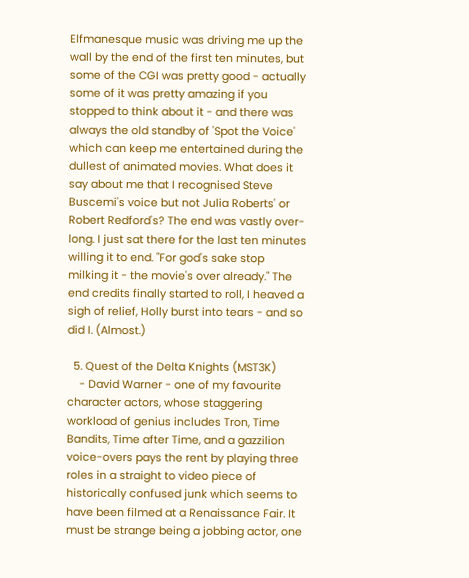Elfmanesque music was driving me up the wall by the end of the first ten minutes, but some of the CGI was pretty good - actually some of it was pretty amazing if you stopped to think about it - and there was always the old standby of 'Spot the Voice' which can keep me entertained during the dullest of animated movies. What does it say about me that I recognised Steve Buscemi's voice but not Julia Roberts' or Robert Redford's? The end was vastly over-long. I just sat there for the last ten minutes willing it to end. "For god's sake stop milking it - the movie's over already." The end credits finally started to roll, I heaved a sigh of relief, Holly burst into tears - and so did I. (Almost.)

  5. Quest of the Delta Knights (MST3K)
    - David Warner - one of my favourite character actors, whose staggering workload of genius includes Tron, Time Bandits, Time after Time, and a gazzilion voice-overs pays the rent by playing three roles in a straight to video piece of historically confused junk which seems to have been filmed at a Renaissance Fair. It must be strange being a jobbing actor, one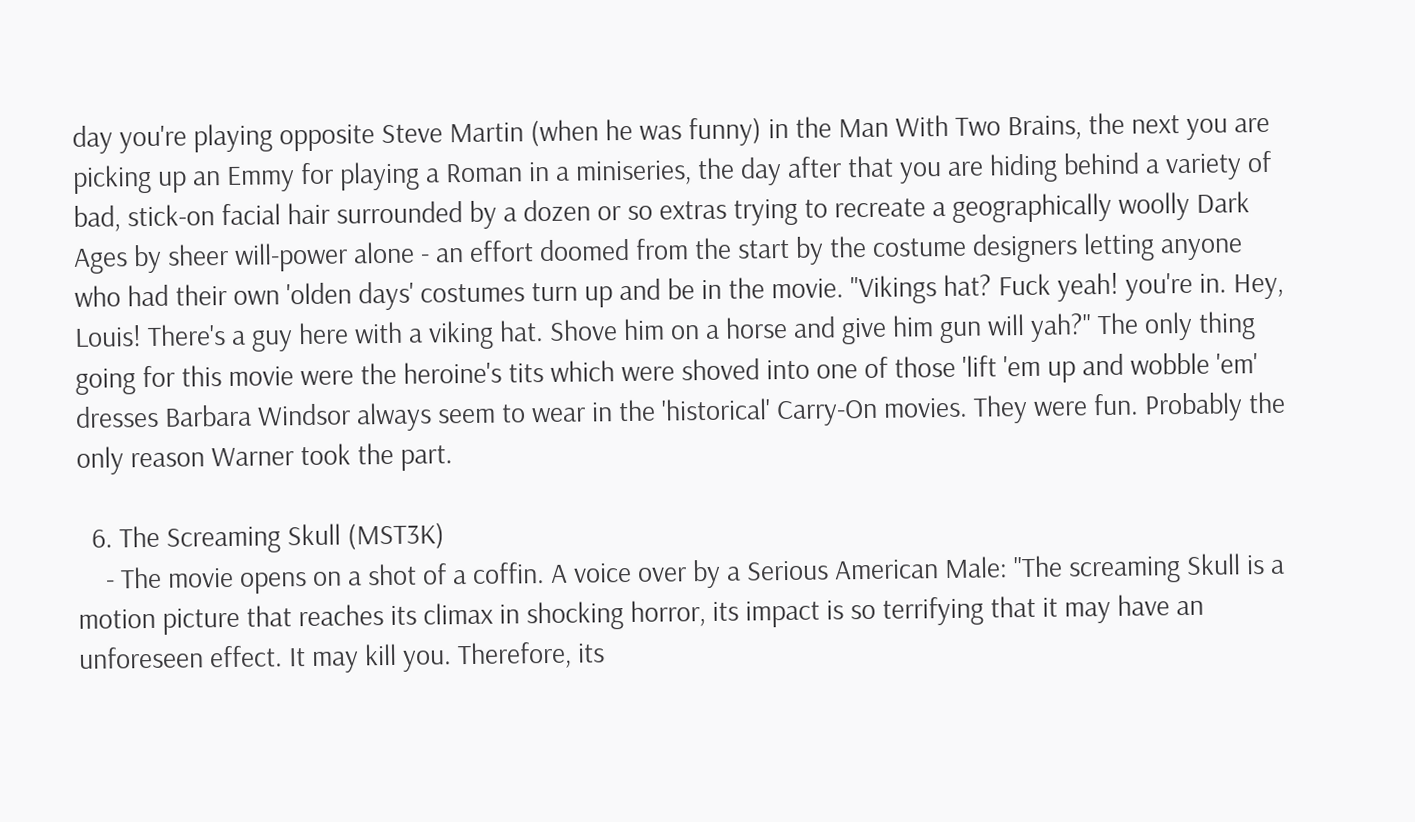day you're playing opposite Steve Martin (when he was funny) in the Man With Two Brains, the next you are picking up an Emmy for playing a Roman in a miniseries, the day after that you are hiding behind a variety of bad, stick-on facial hair surrounded by a dozen or so extras trying to recreate a geographically woolly Dark Ages by sheer will-power alone - an effort doomed from the start by the costume designers letting anyone who had their own 'olden days' costumes turn up and be in the movie. "Vikings hat? Fuck yeah! you're in. Hey, Louis! There's a guy here with a viking hat. Shove him on a horse and give him gun will yah?" The only thing going for this movie were the heroine's tits which were shoved into one of those 'lift 'em up and wobble 'em' dresses Barbara Windsor always seem to wear in the 'historical' Carry-On movies. They were fun. Probably the only reason Warner took the part.

  6. The Screaming Skull (MST3K)
    - The movie opens on a shot of a coffin. A voice over by a Serious American Male: "The screaming Skull is a motion picture that reaches its climax in shocking horror, its impact is so terrifying that it may have an unforeseen effect. It may kill you. Therefore, its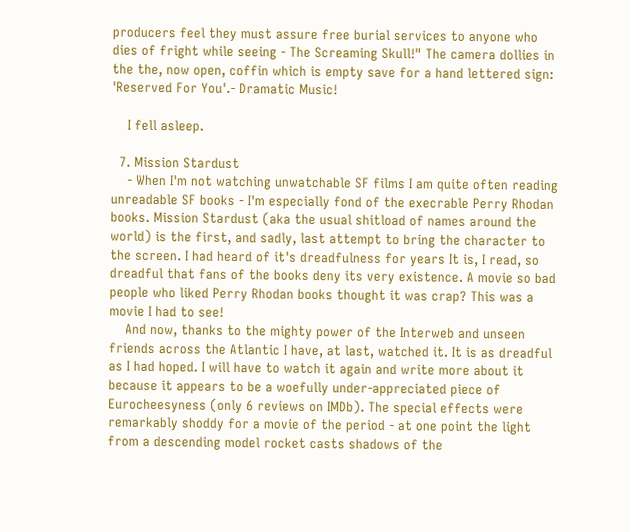producers feel they must assure free burial services to anyone who dies of fright while seeing - The Screaming Skull!" The camera dollies in the the, now open, coffin which is empty save for a hand lettered sign: 'Reserved For You'.- Dramatic Music!

    I fell asleep.

  7. Mission Stardust
    - When I'm not watching unwatchable SF films I am quite often reading unreadable SF books - I'm especially fond of the execrable Perry Rhodan books. Mission Stardust (aka the usual shitload of names around the world) is the first, and sadly, last attempt to bring the character to the screen. I had heard of it's dreadfulness for years It is, I read, so dreadful that fans of the books deny its very existence. A movie so bad people who liked Perry Rhodan books thought it was crap? This was a movie I had to see!
    And now, thanks to the mighty power of the Interweb and unseen friends across the Atlantic I have, at last, watched it. It is as dreadful as I had hoped. I will have to watch it again and write more about it because it appears to be a woefully under-appreciated piece of Eurocheesyness (only 6 reviews on IMDb). The special effects were remarkably shoddy for a movie of the period - at one point the light from a descending model rocket casts shadows of the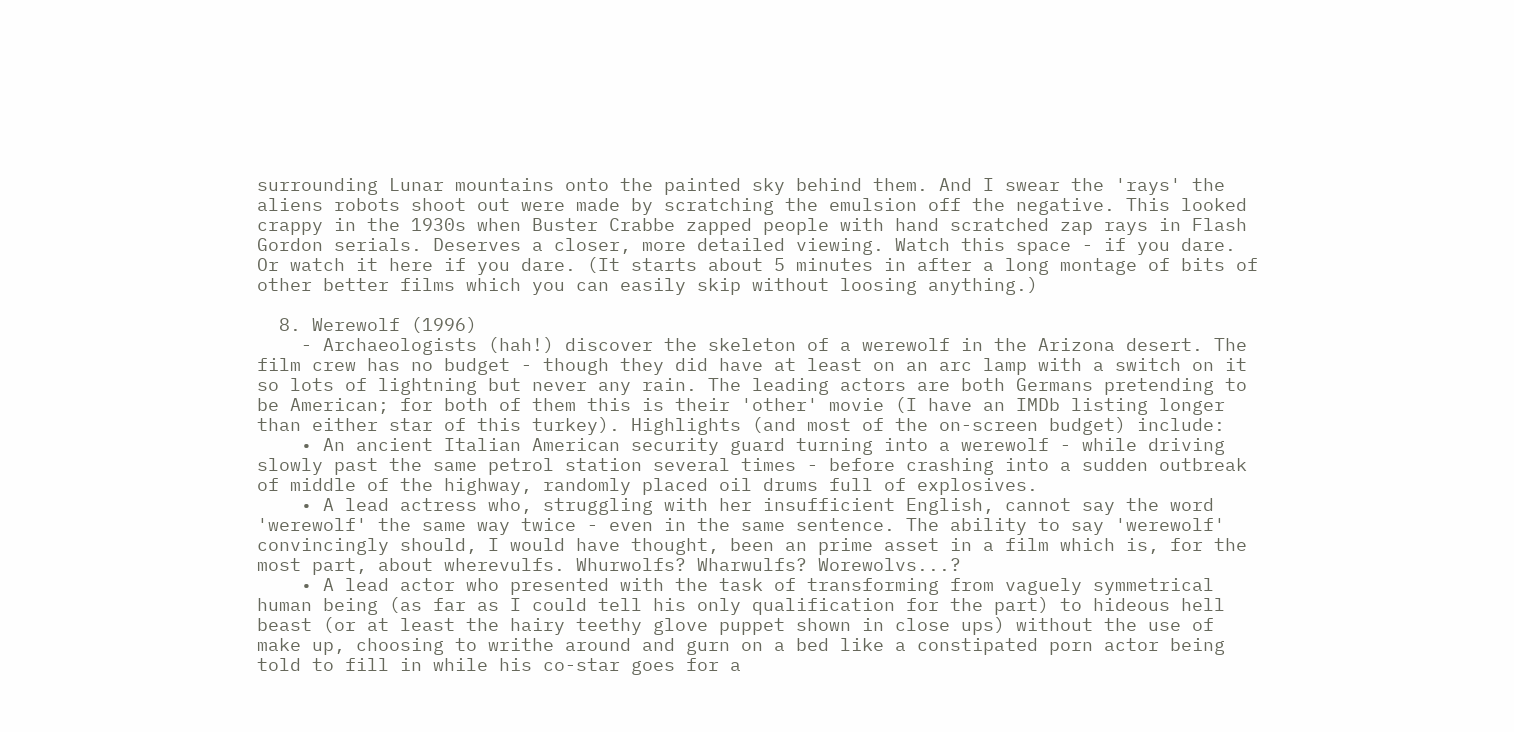surrounding Lunar mountains onto the painted sky behind them. And I swear the 'rays' the aliens robots shoot out were made by scratching the emulsion off the negative. This looked crappy in the 1930s when Buster Crabbe zapped people with hand scratched zap rays in Flash Gordon serials. Deserves a closer, more detailed viewing. Watch this space - if you dare. Or watch it here if you dare. (It starts about 5 minutes in after a long montage of bits of other better films which you can easily skip without loosing anything.)

  8. Werewolf (1996)
    - Archaeologists (hah!) discover the skeleton of a werewolf in the Arizona desert. The film crew has no budget - though they did have at least on an arc lamp with a switch on it so lots of lightning but never any rain. The leading actors are both Germans pretending to be American; for both of them this is their 'other' movie (I have an IMDb listing longer than either star of this turkey). Highlights (and most of the on-screen budget) include:
    • An ancient Italian American security guard turning into a werewolf - while driving slowly past the same petrol station several times - before crashing into a sudden outbreak of middle of the highway, randomly placed oil drums full of explosives.
    • A lead actress who, struggling with her insufficient English, cannot say the word 'werewolf' the same way twice - even in the same sentence. The ability to say 'werewolf' convincingly should, I would have thought, been an prime asset in a film which is, for the most part, about wherevulfs. Whurwolfs? Wharwulfs? Worewolvs...?
    • A lead actor who presented with the task of transforming from vaguely symmetrical human being (as far as I could tell his only qualification for the part) to hideous hell beast (or at least the hairy teethy glove puppet shown in close ups) without the use of make up, choosing to writhe around and gurn on a bed like a constipated porn actor being told to fill in while his co-star goes for a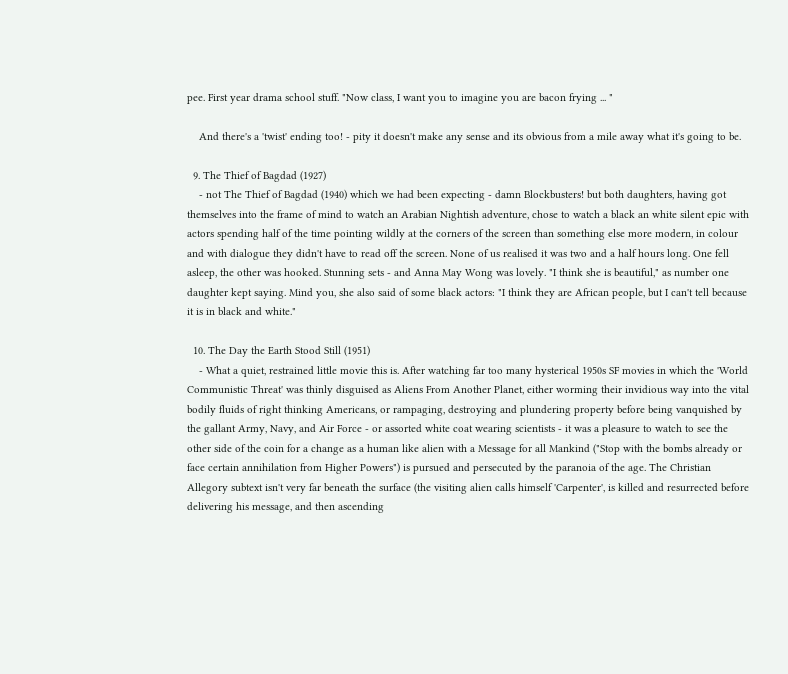pee. First year drama school stuff. "Now class, I want you to imagine you are bacon frying ... "

    And there's a 'twist' ending too! - pity it doesn't make any sense and its obvious from a mile away what it's going to be.

  9. The Thief of Bagdad (1927)
    - not The Thief of Bagdad (1940) which we had been expecting - damn Blockbusters! but both daughters, having got themselves into the frame of mind to watch an Arabian Nightish adventure, chose to watch a black an white silent epic with actors spending half of the time pointing wildly at the corners of the screen than something else more modern, in colour and with dialogue they didn't have to read off the screen. None of us realised it was two and a half hours long. One fell asleep, the other was hooked. Stunning sets - and Anna May Wong was lovely. "I think she is beautiful," as number one daughter kept saying. Mind you, she also said of some black actors: "I think they are African people, but I can't tell because it is in black and white."

  10. The Day the Earth Stood Still (1951)
    - What a quiet, restrained little movie this is. After watching far too many hysterical 1950s SF movies in which the 'World Communistic Threat' was thinly disguised as Aliens From Another Planet, either worming their invidious way into the vital bodily fluids of right thinking Americans, or rampaging, destroying and plundering property before being vanquished by the gallant Army, Navy, and Air Force - or assorted white coat wearing scientists - it was a pleasure to watch to see the other side of the coin for a change as a human like alien with a Message for all Mankind ("Stop with the bombs already or face certain annihilation from Higher Powers") is pursued and persecuted by the paranoia of the age. The Christian Allegory subtext isn't very far beneath the surface (the visiting alien calls himself 'Carpenter', is killed and resurrected before delivering his message, and then ascending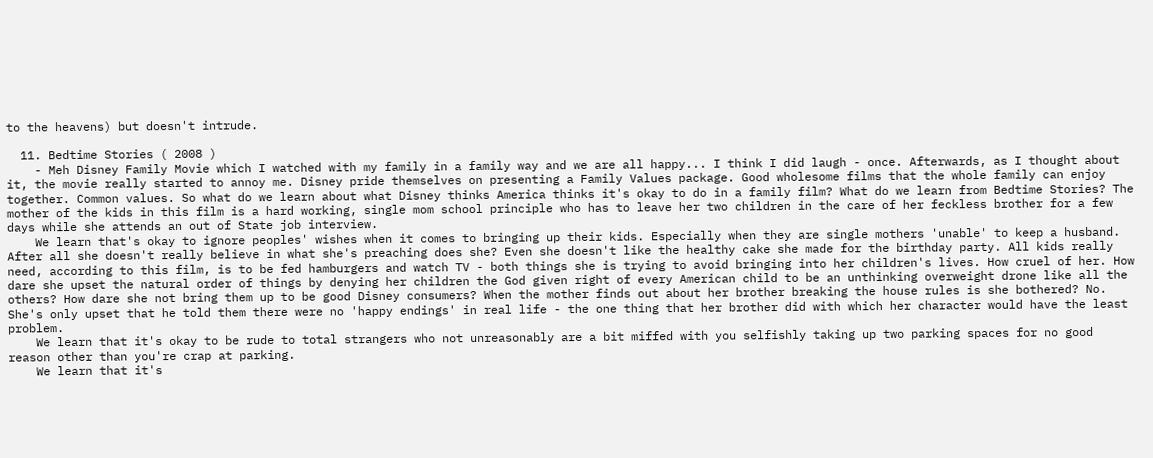to the heavens) but doesn't intrude.

  11. Bedtime Stories ( 2008 )
    - Meh Disney Family Movie which I watched with my family in a family way and we are all happy... I think I did laugh - once. Afterwards, as I thought about it, the movie really started to annoy me. Disney pride themselves on presenting a Family Values package. Good wholesome films that the whole family can enjoy together. Common values. So what do we learn about what Disney thinks America thinks it's okay to do in a family film? What do we learn from Bedtime Stories? The mother of the kids in this film is a hard working, single mom school principle who has to leave her two children in the care of her feckless brother for a few days while she attends an out of State job interview.
    We learn that's okay to ignore peoples' wishes when it comes to bringing up their kids. Especially when they are single mothers 'unable' to keep a husband. After all she doesn't really believe in what she's preaching does she? Even she doesn't like the healthy cake she made for the birthday party. All kids really need, according to this film, is to be fed hamburgers and watch TV - both things she is trying to avoid bringing into her children's lives. How cruel of her. How dare she upset the natural order of things by denying her children the God given right of every American child to be an unthinking overweight drone like all the others? How dare she not bring them up to be good Disney consumers? When the mother finds out about her brother breaking the house rules is she bothered? No. She's only upset that he told them there were no 'happy endings' in real life - the one thing that her brother did with which her character would have the least problem.
    We learn that it's okay to be rude to total strangers who not unreasonably are a bit miffed with you selfishly taking up two parking spaces for no good reason other than you're crap at parking.
    We learn that it's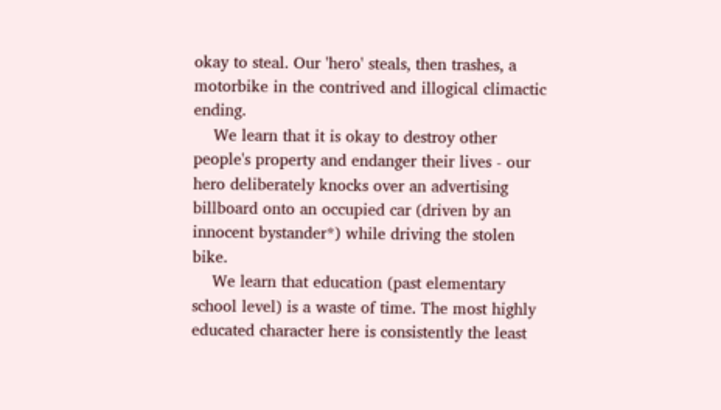okay to steal. Our 'hero' steals, then trashes, a motorbike in the contrived and illogical climactic ending.
    We learn that it is okay to destroy other people's property and endanger their lives - our hero deliberately knocks over an advertising billboard onto an occupied car (driven by an innocent bystander*) while driving the stolen bike.
    We learn that education (past elementary school level) is a waste of time. The most highly educated character here is consistently the least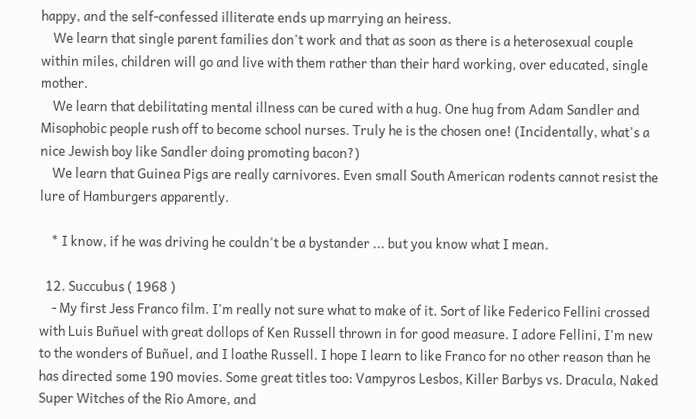happy, and the self-confessed illiterate ends up marrying an heiress.
    We learn that single parent families don't work and that as soon as there is a heterosexual couple within miles, children will go and live with them rather than their hard working, over educated, single mother.
    We learn that debilitating mental illness can be cured with a hug. One hug from Adam Sandler and Misophobic people rush off to become school nurses. Truly he is the chosen one! (Incidentally, what's a nice Jewish boy like Sandler doing promoting bacon?)
    We learn that Guinea Pigs are really carnivores. Even small South American rodents cannot resist the lure of Hamburgers apparently.

    * I know, if he was driving he couldn't be a bystander ... but you know what I mean.

  12. Succubus ( 1968 )
    - My first Jess Franco film. I'm really not sure what to make of it. Sort of like Federico Fellini crossed with Luis Buñuel with great dollops of Ken Russell thrown in for good measure. I adore Fellini, I'm new to the wonders of Buñuel, and I loathe Russell. I hope I learn to like Franco for no other reason than he has directed some 190 movies. Some great titles too: Vampyros Lesbos, Killer Barbys vs. Dracula, Naked Super Witches of the Rio Amore, and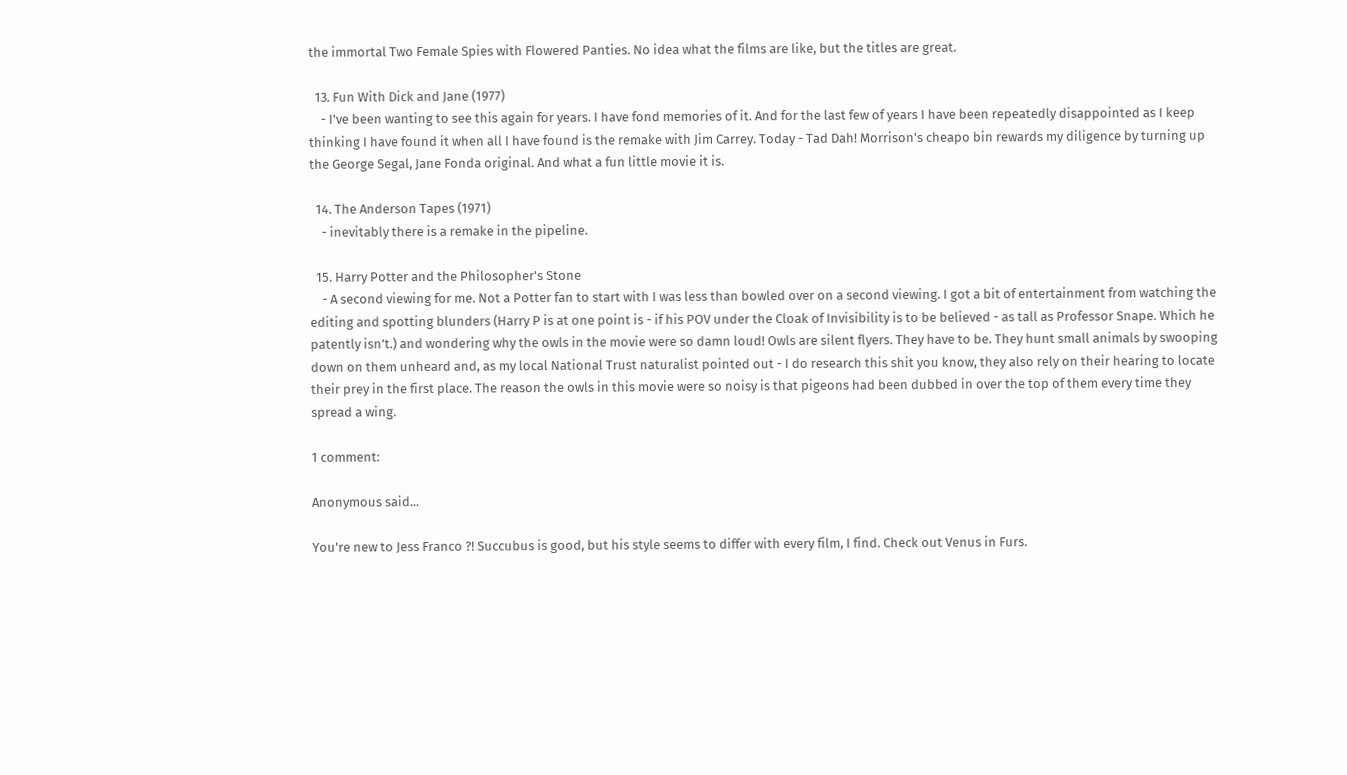the immortal Two Female Spies with Flowered Panties. No idea what the films are like, but the titles are great.

  13. Fun With Dick and Jane (1977)
    - I've been wanting to see this again for years. I have fond memories of it. And for the last few of years I have been repeatedly disappointed as I keep thinking I have found it when all I have found is the remake with Jim Carrey. Today - Tad Dah! Morrison's cheapo bin rewards my diligence by turning up the George Segal, Jane Fonda original. And what a fun little movie it is.

  14. The Anderson Tapes (1971)
    - inevitably there is a remake in the pipeline.

  15. Harry Potter and the Philosopher's Stone
    - A second viewing for me. Not a Potter fan to start with I was less than bowled over on a second viewing. I got a bit of entertainment from watching the editing and spotting blunders (Harry P is at one point is - if his POV under the Cloak of Invisibility is to be believed - as tall as Professor Snape. Which he patently isn't.) and wondering why the owls in the movie were so damn loud! Owls are silent flyers. They have to be. They hunt small animals by swooping down on them unheard and, as my local National Trust naturalist pointed out - I do research this shit you know, they also rely on their hearing to locate their prey in the first place. The reason the owls in this movie were so noisy is that pigeons had been dubbed in over the top of them every time they spread a wing.

1 comment:

Anonymous said...

You're new to Jess Franco ?! Succubus is good, but his style seems to differ with every film, I find. Check out Venus in Furs.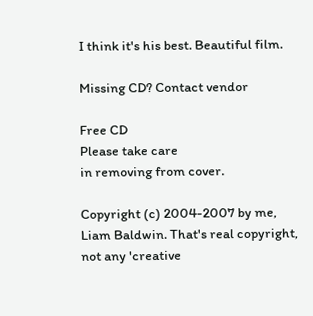I think it's his best. Beautiful film.

Missing CD? Contact vendor

Free CD
Please take care
in removing from cover.

Copyright (c) 2004-2007 by me, Liam Baldwin. That's real copyright, not any 'creative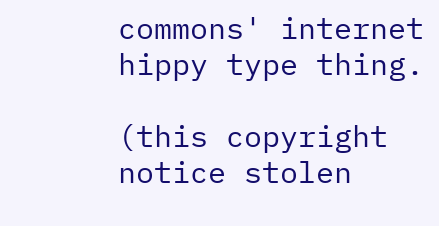commons' internet hippy type thing.

(this copyright notice stolen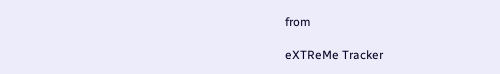from

eXTReMe Tracker